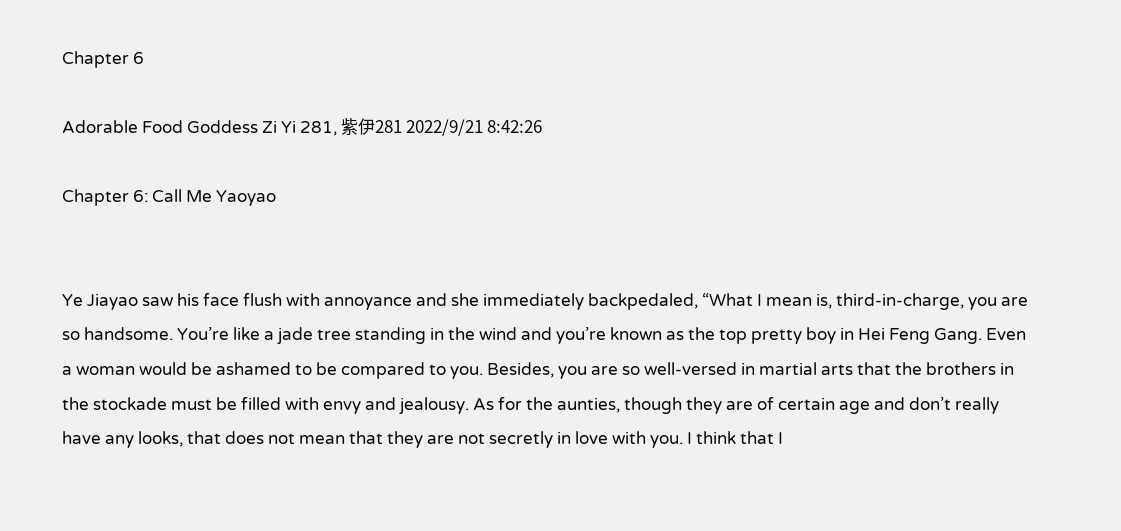Chapter 6

Adorable Food Goddess Zi Yi 281, 紫伊281 2022/9/21 8:42:26

Chapter 6: Call Me Yaoyao


Ye Jiayao saw his face flush with annoyance and she immediately backpedaled, “What I mean is, third-in-charge, you are so handsome. You’re like a jade tree standing in the wind and you’re known as the top pretty boy in Hei Feng Gang. Even a woman would be ashamed to be compared to you. Besides, you are so well-versed in martial arts that the brothers in the stockade must be filled with envy and jealousy. As for the aunties, though they are of certain age and don’t really have any looks, that does not mean that they are not secretly in love with you. I think that I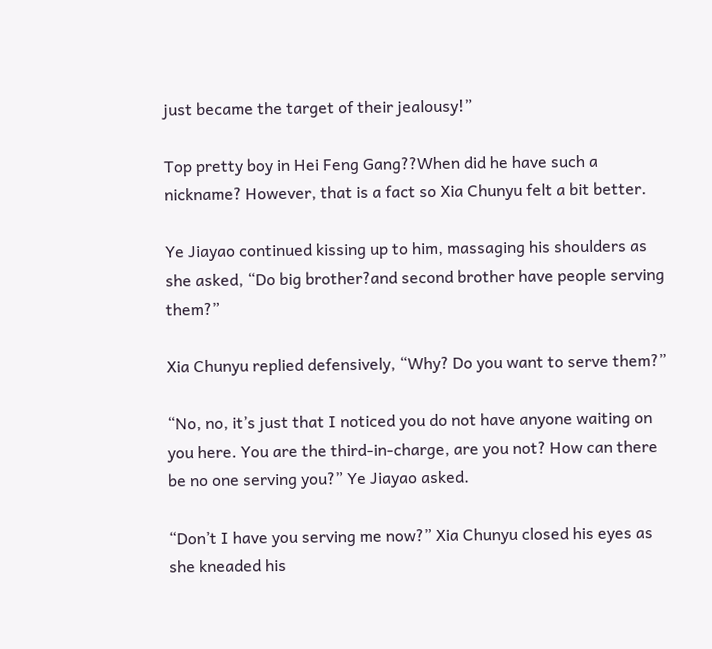just became the target of their jealousy!”

Top pretty boy in Hei Feng Gang??When did he have such a nickname? However, that is a fact so Xia Chunyu felt a bit better.

Ye Jiayao continued kissing up to him, massaging his shoulders as she asked, “Do big brother?and second brother have people serving them?”

Xia Chunyu replied defensively, “Why? Do you want to serve them?”

“No, no, it’s just that I noticed you do not have anyone waiting on you here. You are the third-in-charge, are you not? How can there be no one serving you?” Ye Jiayao asked.

“Don’t I have you serving me now?” Xia Chunyu closed his eyes as she kneaded his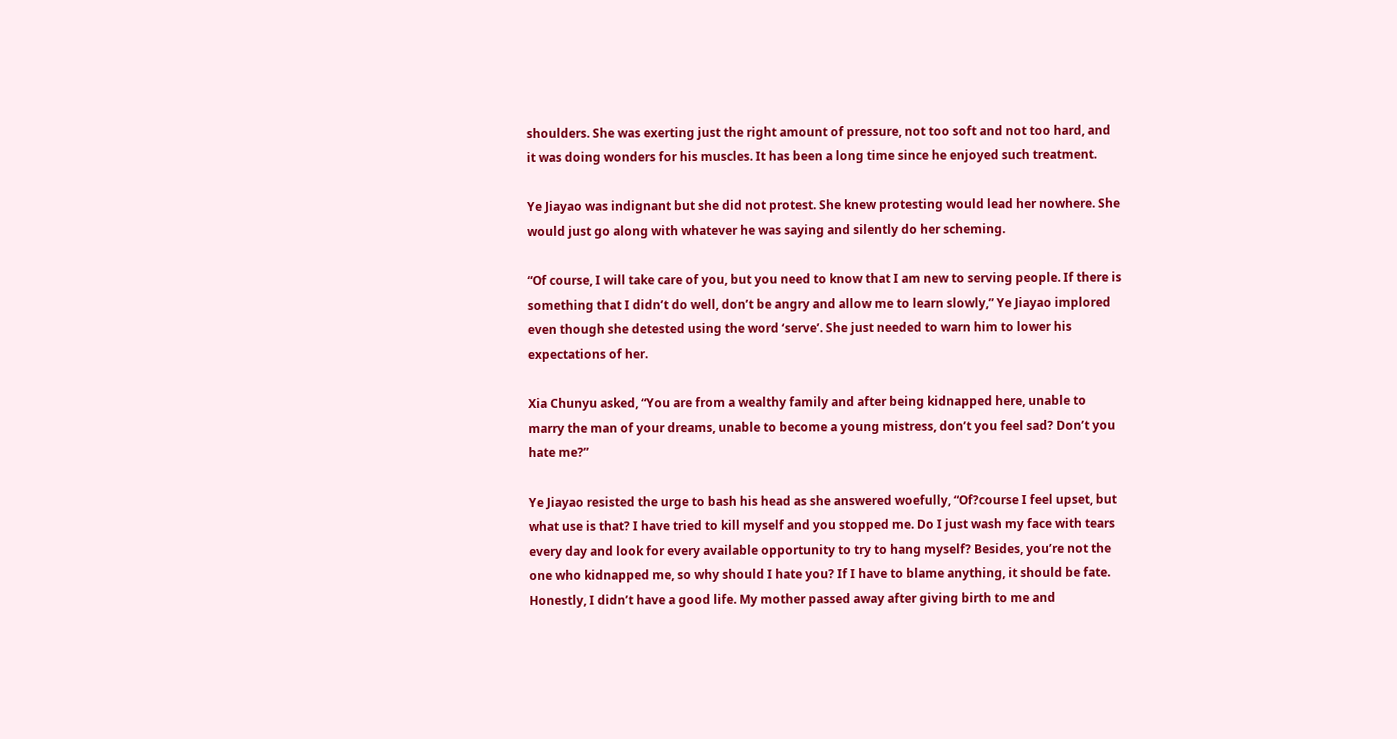shoulders. She was exerting just the right amount of pressure, not too soft and not too hard, and it was doing wonders for his muscles. It has been a long time since he enjoyed such treatment.

Ye Jiayao was indignant but she did not protest. She knew protesting would lead her nowhere. She would just go along with whatever he was saying and silently do her scheming.

“Of course, I will take care of you, but you need to know that I am new to serving people. If there is something that I didn’t do well, don’t be angry and allow me to learn slowly,” Ye Jiayao implored even though she detested using the word ‘serve’. She just needed to warn him to lower his expectations of her.

Xia Chunyu asked, “You are from a wealthy family and after being kidnapped here, unable to marry the man of your dreams, unable to become a young mistress, don’t you feel sad? Don’t you hate me?”

Ye Jiayao resisted the urge to bash his head as she answered woefully, “Of?course I feel upset, but what use is that? I have tried to kill myself and you stopped me. Do I just wash my face with tears every day and look for every available opportunity to try to hang myself? Besides, you’re not the one who kidnapped me, so why should I hate you? If I have to blame anything, it should be fate. Honestly, I didn’t have a good life. My mother passed away after giving birth to me and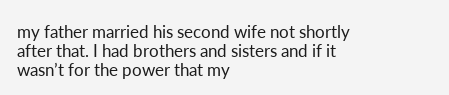my father married his second wife not shortly after that. I had brothers and sisters and if it wasn’t for the power that my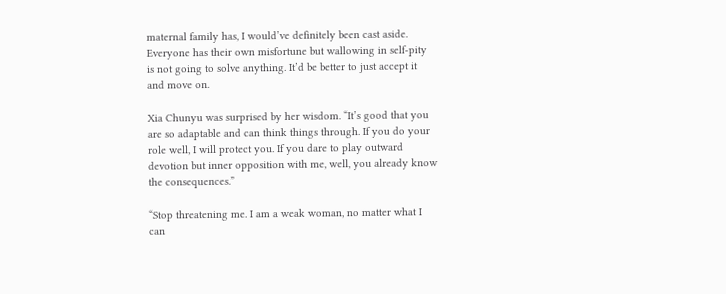maternal family has, I would’ve definitely been cast aside. Everyone has their own misfortune but wallowing in self-pity is not going to solve anything. It’d be better to just accept it and move on.

Xia Chunyu was surprised by her wisdom. “It’s good that you are so adaptable and can think things through. If you do your role well, I will protect you. If you dare to play outward devotion but inner opposition with me, well, you already know the consequences.”

“Stop threatening me. I am a weak woman, no matter what I can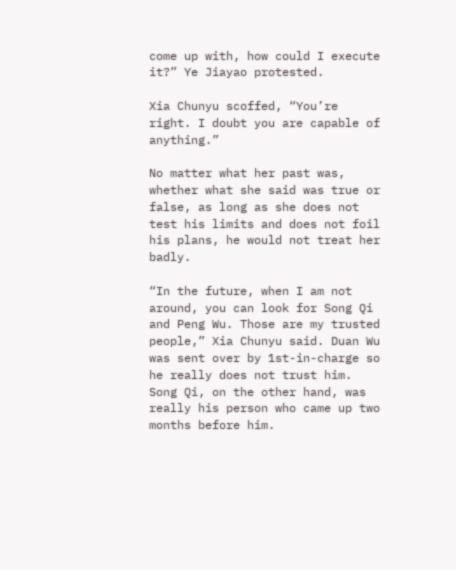come up with, how could I execute it?” Ye Jiayao protested.

Xia Chunyu scoffed, “You’re right. I doubt you are capable of anything.”

No matter what her past was, whether what she said was true or false, as long as she does not test his limits and does not foil his plans, he would not treat her badly.

“In the future, when I am not around, you can look for Song Qi and Peng Wu. Those are my trusted people,” Xia Chunyu said. Duan Wu was sent over by 1st-in-charge so he really does not trust him. Song Qi, on the other hand, was really his person who came up two months before him.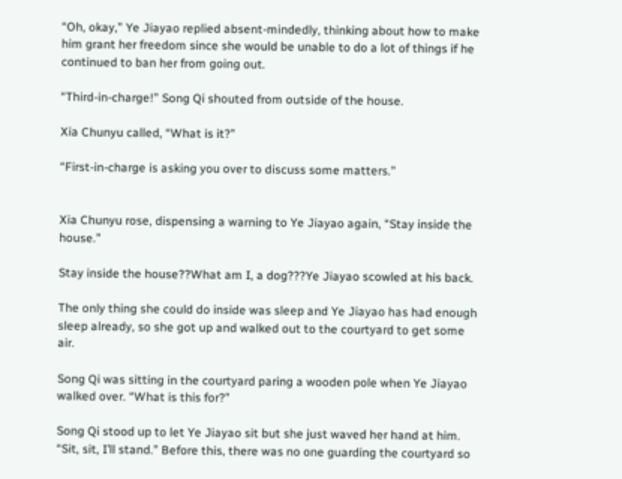“Oh, okay,” Ye Jiayao replied absent-mindedly, thinking about how to make him grant her freedom since she would be unable to do a lot of things if he continued to ban her from going out.

“Third-in-charge!” Song Qi shouted from outside of the house.

Xia Chunyu called, “What is it?”

“First-in-charge is asking you over to discuss some matters.”


Xia Chunyu rose, dispensing a warning to Ye Jiayao again, “Stay inside the house.”

Stay inside the house??What am I, a dog???Ye Jiayao scowled at his back.

The only thing she could do inside was sleep and Ye Jiayao has had enough sleep already, so she got up and walked out to the courtyard to get some air.

Song Qi was sitting in the courtyard paring a wooden pole when Ye Jiayao walked over. “What is this for?”

Song Qi stood up to let Ye Jiayao sit but she just waved her hand at him. “Sit, sit, I’ll stand.” Before this, there was no one guarding the courtyard so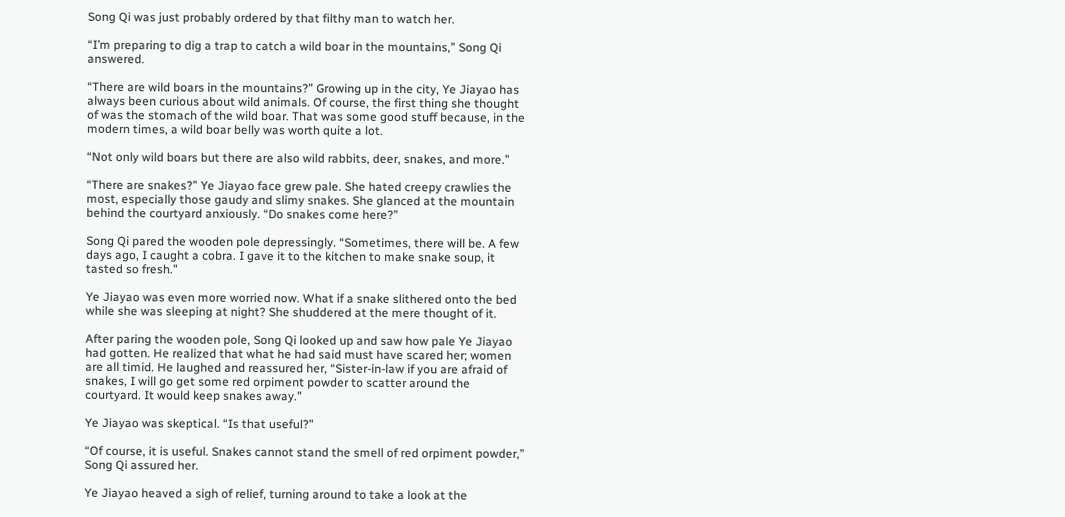Song Qi was just probably ordered by that filthy man to watch her.

“I’m preparing to dig a trap to catch a wild boar in the mountains,” Song Qi answered.

“There are wild boars in the mountains?” Growing up in the city, Ye Jiayao has always been curious about wild animals. Of course, the first thing she thought of was the stomach of the wild boar. That was some good stuff because, in the modern times, a wild boar belly was worth quite a lot.

“Not only wild boars but there are also wild rabbits, deer, snakes, and more.”

“There are snakes?” Ye Jiayao face grew pale. She hated creepy crawlies the most, especially those gaudy and slimy snakes. She glanced at the mountain behind the courtyard anxiously. “Do snakes come here?”

Song Qi pared the wooden pole depressingly. “Sometimes, there will be. A few days ago, I caught a cobra. I gave it to the kitchen to make snake soup, it tasted so fresh.”

Ye Jiayao was even more worried now. What if a snake slithered onto the bed while she was sleeping at night? She shuddered at the mere thought of it.

After paring the wooden pole, Song Qi looked up and saw how pale Ye Jiayao had gotten. He realized that what he had said must have scared her; women are all timid. He laughed and reassured her, “Sister-in-law if you are afraid of snakes, I will go get some red orpiment powder to scatter around the courtyard. It would keep snakes away.”

Ye Jiayao was skeptical. “Is that useful?”

“Of course, it is useful. Snakes cannot stand the smell of red orpiment powder,” Song Qi assured her.

Ye Jiayao heaved a sigh of relief, turning around to take a look at the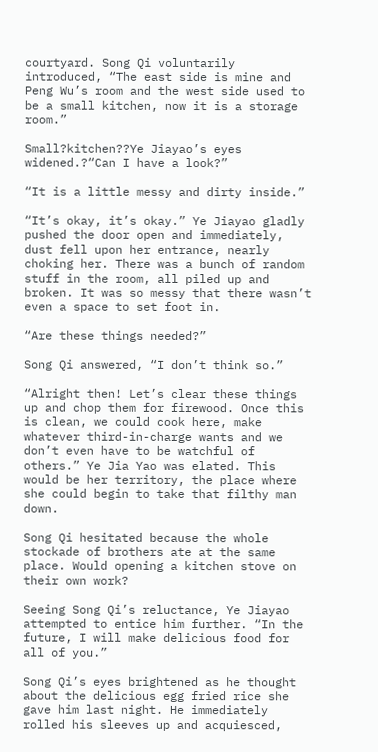courtyard. Song Qi voluntarily introduced, “The east side is mine and Peng Wu’s room and the west side used to be a small kitchen, now it is a storage room.”

Small?kitchen??Ye Jiayao’s eyes widened.?“Can I have a look?”

“It is a little messy and dirty inside.”

“It’s okay, it’s okay.” Ye Jiayao gladly pushed the door open and immediately, dust fell upon her entrance, nearly choking her. There was a bunch of random stuff in the room, all piled up and broken. It was so messy that there wasn’t even a space to set foot in.

“Are these things needed?”

Song Qi answered, “I don’t think so.”

“Alright then! Let’s clear these things up and chop them for firewood. Once this is clean, we could cook here, make whatever third-in-charge wants and we don’t even have to be watchful of others.” Ye Jia Yao was elated. This would be her territory, the place where she could begin to take that filthy man down.

Song Qi hesitated because the whole stockade of brothers ate at the same place. Would opening a kitchen stove on their own work?

Seeing Song Qi’s reluctance, Ye Jiayao attempted to entice him further. “In the future, I will make delicious food for all of you.”

Song Qi’s eyes brightened as he thought about the delicious egg fried rice she gave him last night. He immediately rolled his sleeves up and acquiesced,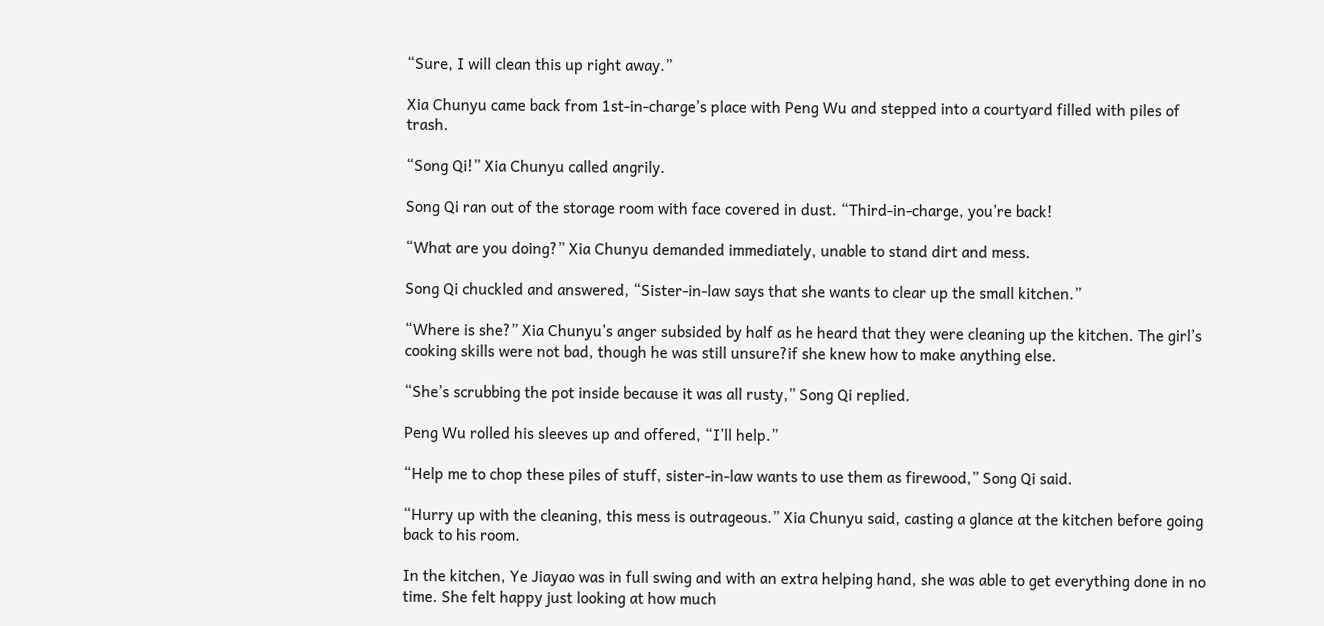“Sure, I will clean this up right away.”

Xia Chunyu came back from 1st-in-charge’s place with Peng Wu and stepped into a courtyard filled with piles of trash.

“Song Qi!” Xia Chunyu called angrily.

Song Qi ran out of the storage room with face covered in dust. “Third-in-charge, you’re back!

“What are you doing?” Xia Chunyu demanded immediately, unable to stand dirt and mess.

Song Qi chuckled and answered, “Sister-in-law says that she wants to clear up the small kitchen.”

“Where is she?” Xia Chunyu’s anger subsided by half as he heard that they were cleaning up the kitchen. The girl’s cooking skills were not bad, though he was still unsure?if she knew how to make anything else.

“She’s scrubbing the pot inside because it was all rusty,” Song Qi replied.

Peng Wu rolled his sleeves up and offered, “I’ll help.”

“Help me to chop these piles of stuff, sister-in-law wants to use them as firewood,” Song Qi said.

“Hurry up with the cleaning, this mess is outrageous.” Xia Chunyu said, casting a glance at the kitchen before going back to his room.

In the kitchen, Ye Jiayao was in full swing and with an extra helping hand, she was able to get everything done in no time. She felt happy just looking at how much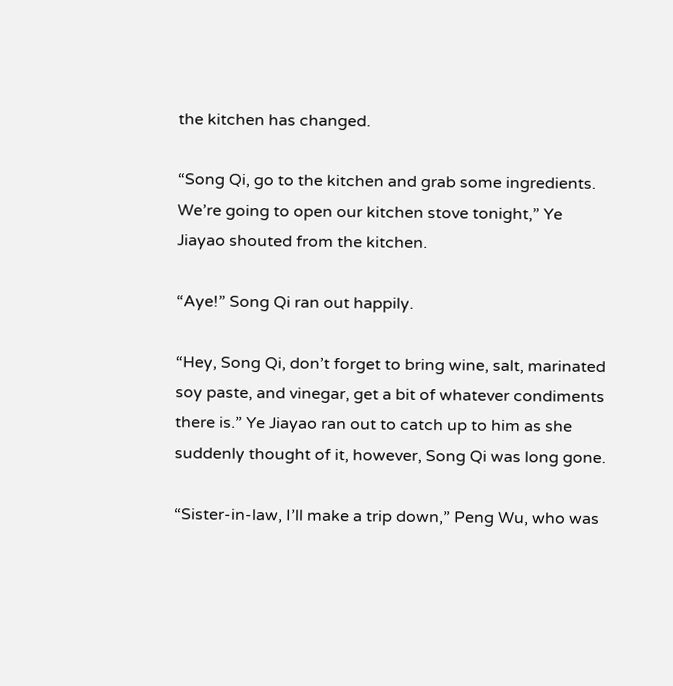the kitchen has changed.

“Song Qi, go to the kitchen and grab some ingredients. We’re going to open our kitchen stove tonight,” Ye Jiayao shouted from the kitchen.

“Aye!” Song Qi ran out happily.

“Hey, Song Qi, don’t forget to bring wine, salt, marinated soy paste, and vinegar, get a bit of whatever condiments there is.” Ye Jiayao ran out to catch up to him as she suddenly thought of it, however, Song Qi was long gone.

“Sister-in-law, I’ll make a trip down,” Peng Wu, who was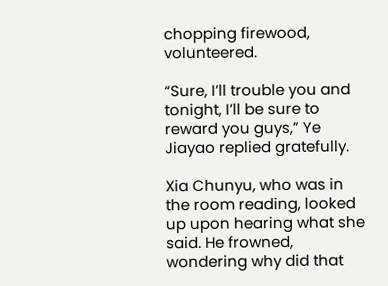chopping firewood, volunteered.

“Sure, I’ll trouble you and tonight, I’ll be sure to reward you guys,” Ye Jiayao replied gratefully.

Xia Chunyu, who was in the room reading, looked up upon hearing what she said. He frowned, wondering why did that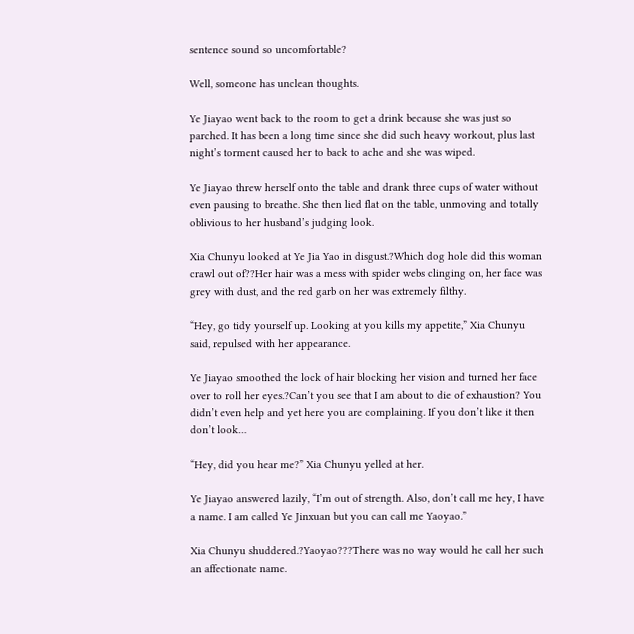sentence sound so uncomfortable?

Well, someone has unclean thoughts.

Ye Jiayao went back to the room to get a drink because she was just so parched. It has been a long time since she did such heavy workout, plus last night’s torment caused her to back to ache and she was wiped.

Ye Jiayao threw herself onto the table and drank three cups of water without even pausing to breathe. She then lied flat on the table, unmoving and totally oblivious to her husband’s judging look.

Xia Chunyu looked at Ye Jia Yao in disgust.?Which dog hole did this woman crawl out of??Her hair was a mess with spider webs clinging on, her face was grey with dust, and the red garb on her was extremely filthy.

“Hey, go tidy yourself up. Looking at you kills my appetite,” Xia Chunyu said, repulsed with her appearance.

Ye Jiayao smoothed the lock of hair blocking her vision and turned her face over to roll her eyes.?Can’t you see that I am about to die of exhaustion? You didn’t even help and yet here you are complaining. If you don’t like it then don’t look…

“Hey, did you hear me?” Xia Chunyu yelled at her.

Ye Jiayao answered lazily, “I’m out of strength. Also, don’t call me hey, I have a name. I am called Ye Jinxuan but you can call me Yaoyao.”

Xia Chunyu shuddered.?Yaoyao???There was no way would he call her such an affectionate name.